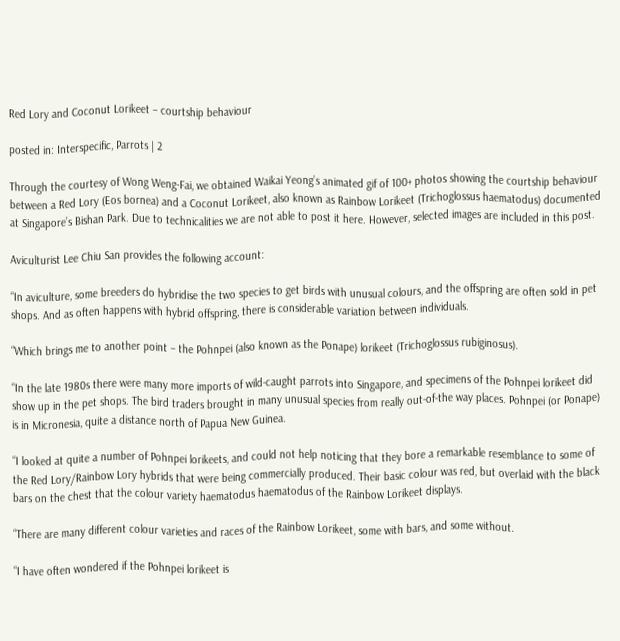Red Lory and Coconut Lorikeet – courtship behaviour

posted in: Interspecific, Parrots | 2

Through the courtesy of Wong Weng-Fai, we obtained Waikai Yeong’s animated gif of 100+ photos showing the courtship behaviour between a Red Lory (Eos bornea) and a Coconut Lorikeet, also known as Rainbow Lorikeet (Trichoglossus haematodus) documented at Singapore’s Bishan Park. Due to technicalities we are not able to post it here. However, selected images are included in this post.

Aviculturist Lee Chiu San provides the following account:

“In aviculture, some breeders do hybridise the two species to get birds with unusual colours, and the offspring are often sold in pet shops. And as often happens with hybrid offspring, there is considerable variation between individuals.

“Which brings me to another point – the Pohnpei (also known as the Ponape) lorikeet (Trichoglossus rubiginosus).

“In the late 1980s there were many more imports of wild-caught parrots into Singapore, and specimens of the Pohnpei lorikeet did show up in the pet shops. The bird traders brought in many unusual species from really out-of-the way places. Pohnpei (or Ponape) is in Micronesia, quite a distance north of Papua New Guinea.

“I looked at quite a number of Pohnpei lorikeets, and could not help noticing that they bore a remarkable resemblance to some of the Red Lory/Rainbow Lory hybrids that were being commercially produced. Their basic colour was red, but overlaid with the black bars on the chest that the colour variety haematodus haematodus of the Rainbow Lorikeet displays.

“There are many different colour varieties and races of the Rainbow Lorikeet, some with bars, and some without.

“I have often wondered if the Pohnpei lorikeet is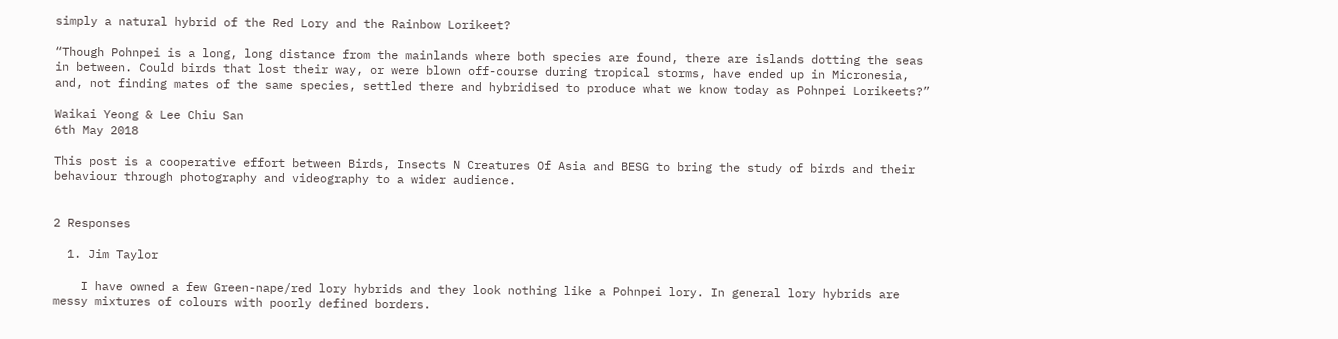simply a natural hybrid of the Red Lory and the Rainbow Lorikeet?

“Though Pohnpei is a long, long distance from the mainlands where both species are found, there are islands dotting the seas in between. Could birds that lost their way, or were blown off-course during tropical storms, have ended up in Micronesia, and, not finding mates of the same species, settled there and hybridised to produce what we know today as Pohnpei Lorikeets?”

Waikai Yeong & Lee Chiu San
6th May 2018

This post is a cooperative effort between Birds, Insects N Creatures Of Asia and BESG to bring the study of birds and their behaviour through photography and videography to a wider audience.


2 Responses

  1. Jim Taylor

    I have owned a few Green-nape/red lory hybrids and they look nothing like a Pohnpei lory. In general lory hybrids are messy mixtures of colours with poorly defined borders.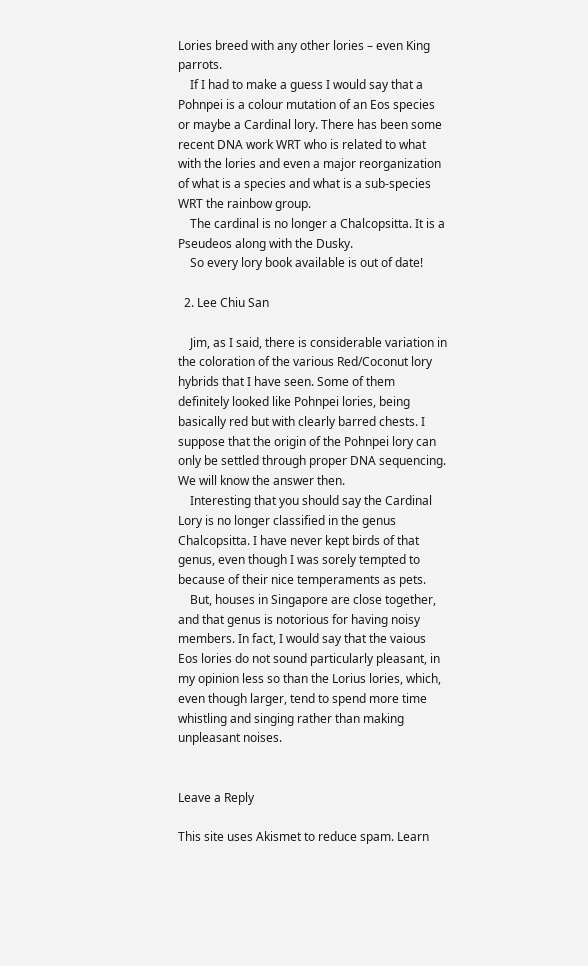Lories breed with any other lories – even King parrots.
    If I had to make a guess I would say that a Pohnpei is a colour mutation of an Eos species or maybe a Cardinal lory. There has been some recent DNA work WRT who is related to what with the lories and even a major reorganization of what is a species and what is a sub-species WRT the rainbow group.
    The cardinal is no longer a Chalcopsitta. It is a Pseudeos along with the Dusky.
    So every lory book available is out of date!

  2. Lee Chiu San

    Jim, as I said, there is considerable variation in the coloration of the various Red/Coconut lory hybrids that I have seen. Some of them definitely looked like Pohnpei lories, being basically red but with clearly barred chests. I suppose that the origin of the Pohnpei lory can only be settled through proper DNA sequencing. We will know the answer then.
    Interesting that you should say the Cardinal Lory is no longer classified in the genus Chalcopsitta. I have never kept birds of that genus, even though I was sorely tempted to because of their nice temperaments as pets.
    But, houses in Singapore are close together, and that genus is notorious for having noisy members. In fact, I would say that the vaious Eos lories do not sound particularly pleasant, in my opinion less so than the Lorius lories, which, even though larger, tend to spend more time whistling and singing rather than making unpleasant noises.


Leave a Reply

This site uses Akismet to reduce spam. Learn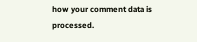how your comment data is processed.